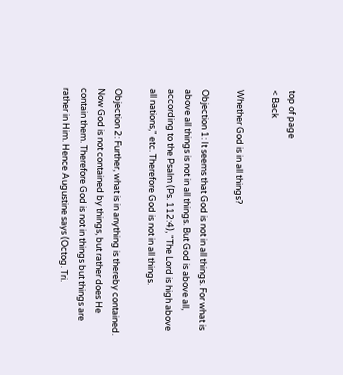top of page
< Back

Whether God is in all things?

Objection 1: It seems that God is not in all things. For what is above all things is not in all things. But God is above all, according to the Psalm (Ps. 112:4), "The Lord is high above all nations," etc. Therefore God is not in all things.

Objection 2: Further, what is in anything is thereby contained. Now God is not contained by things, but rather does He contain them. Therefore God is not in things but things are rather in Him. Hence Augustine says (Octog. Tri.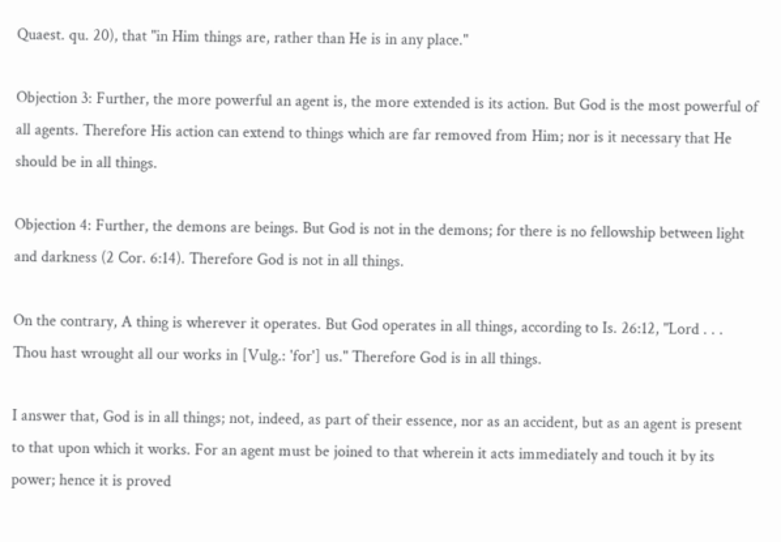Quaest. qu. 20), that "in Him things are, rather than He is in any place."

Objection 3: Further, the more powerful an agent is, the more extended is its action. But God is the most powerful of all agents. Therefore His action can extend to things which are far removed from Him; nor is it necessary that He should be in all things.

Objection 4: Further, the demons are beings. But God is not in the demons; for there is no fellowship between light and darkness (2 Cor. 6:14). Therefore God is not in all things.

On the contrary, A thing is wherever it operates. But God operates in all things, according to Is. 26:12, "Lord . . . Thou hast wrought all our works in [Vulg.: 'for'] us." Therefore God is in all things.

I answer that, God is in all things; not, indeed, as part of their essence, nor as an accident, but as an agent is present to that upon which it works. For an agent must be joined to that wherein it acts immediately and touch it by its power; hence it is proved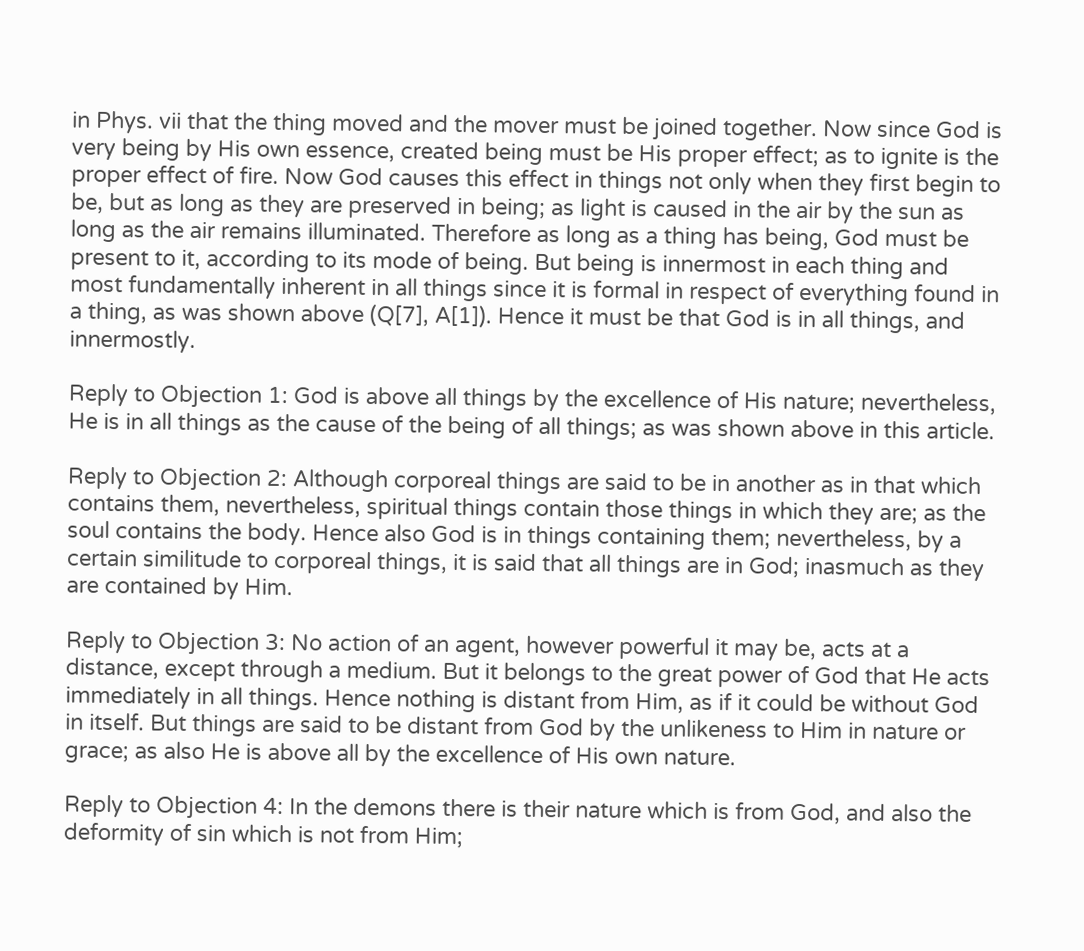in Phys. vii that the thing moved and the mover must be joined together. Now since God is very being by His own essence, created being must be His proper effect; as to ignite is the proper effect of fire. Now God causes this effect in things not only when they first begin to be, but as long as they are preserved in being; as light is caused in the air by the sun as long as the air remains illuminated. Therefore as long as a thing has being, God must be present to it, according to its mode of being. But being is innermost in each thing and most fundamentally inherent in all things since it is formal in respect of everything found in a thing, as was shown above (Q[7], A[1]). Hence it must be that God is in all things, and innermostly.

Reply to Objection 1: God is above all things by the excellence of His nature; nevertheless, He is in all things as the cause of the being of all things; as was shown above in this article.

Reply to Objection 2: Although corporeal things are said to be in another as in that which contains them, nevertheless, spiritual things contain those things in which they are; as the soul contains the body. Hence also God is in things containing them; nevertheless, by a certain similitude to corporeal things, it is said that all things are in God; inasmuch as they are contained by Him.

Reply to Objection 3: No action of an agent, however powerful it may be, acts at a distance, except through a medium. But it belongs to the great power of God that He acts immediately in all things. Hence nothing is distant from Him, as if it could be without God in itself. But things are said to be distant from God by the unlikeness to Him in nature or grace; as also He is above all by the excellence of His own nature.

Reply to Objection 4: In the demons there is their nature which is from God, and also the deformity of sin which is not from Him;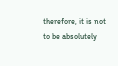therefore, it is not to be absolutely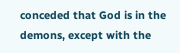conceded that God is in the demons, except with the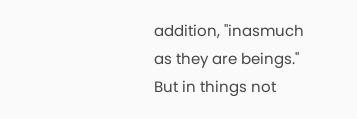addition, "inasmuch as they are beings." But in things not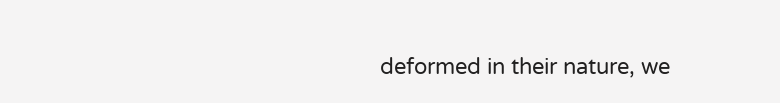deformed in their nature, we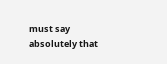must say absolutely that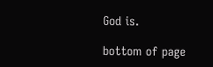God is.

bottom of page